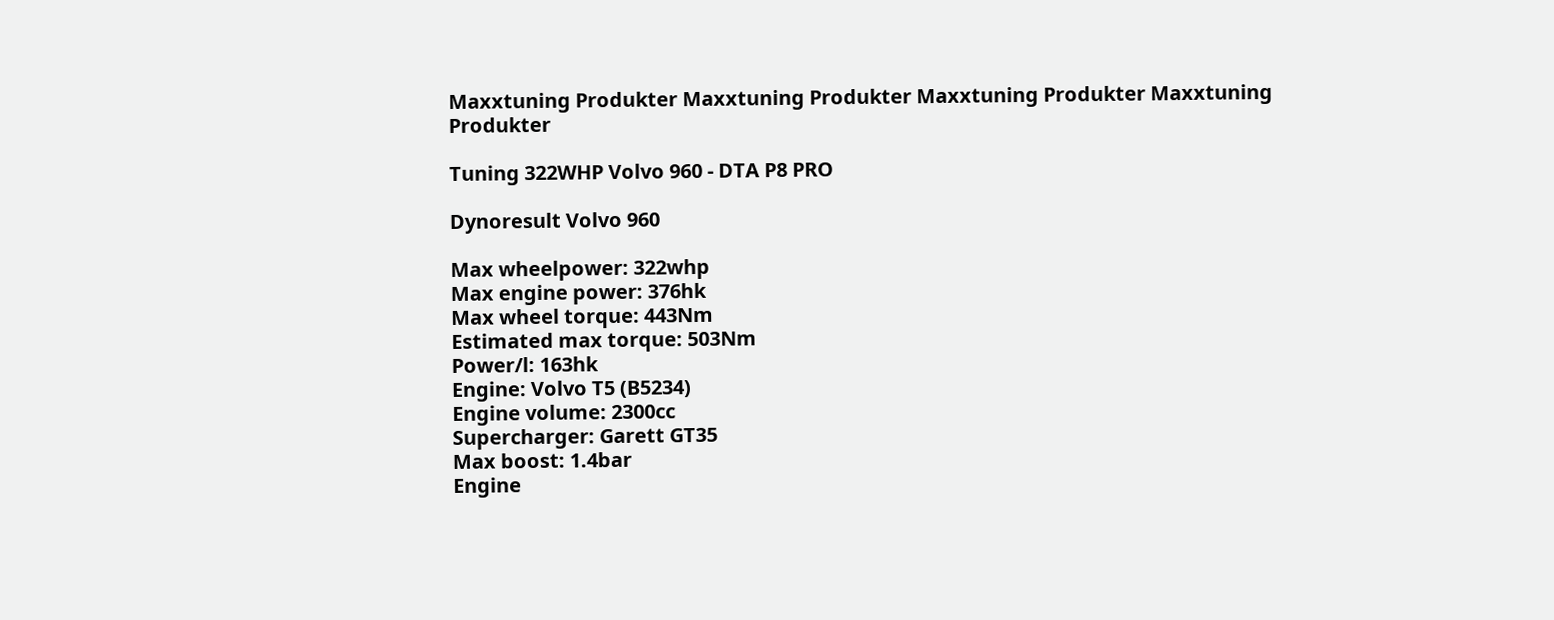Maxxtuning Produkter Maxxtuning Produkter Maxxtuning Produkter Maxxtuning Produkter

Tuning 322WHP Volvo 960 - DTA P8 PRO

Dynoresult Volvo 960

Max wheelpower: 322whp
Max engine power: 376hk
Max wheel torque: 443Nm
Estimated max torque: 503Nm
Power/l: 163hk
Engine: Volvo T5 (B5234)
Engine volume: 2300cc
Supercharger: Garett GT35
Max boost: 1.4bar
Engine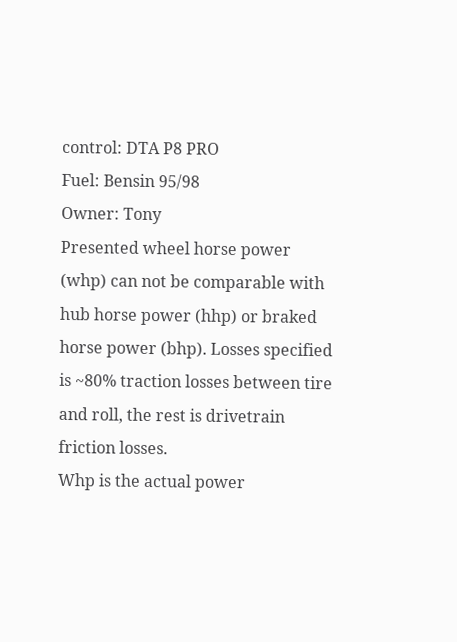control: DTA P8 PRO
Fuel: Bensin 95/98
Owner: Tony
Presented wheel horse power (whp) can not be comparable with hub horse power (hhp) or braked horse power (bhp). Losses specified is ~80% traction losses between tire and roll, the rest is drivetrain friction losses.
Whp is the actual power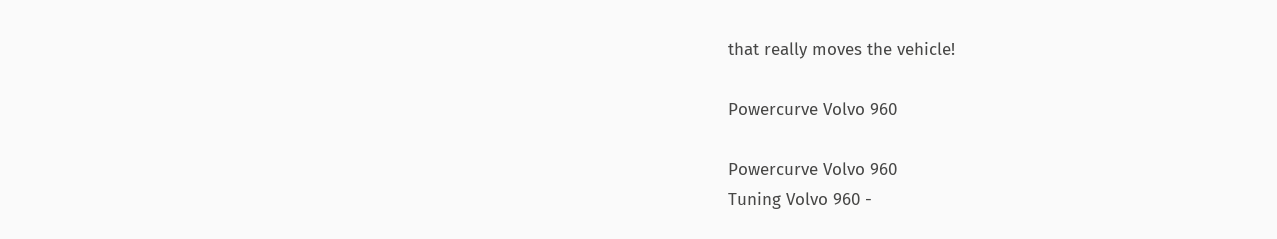that really moves the vehicle!

Powercurve Volvo 960

Powercurve Volvo 960
Tuning Volvo 960 -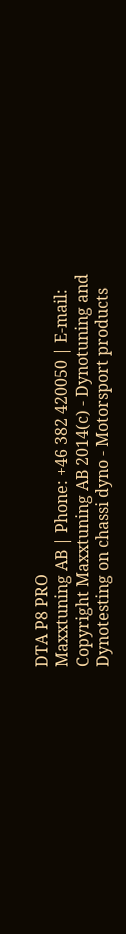DTA P8 PRO
Maxxtuning AB | Phone: +46 382 420050 | E-mail:
Copyright Maxxtuning AB 2014(c) - Dynotuning and Dynotesting on chassi dyno - Motorsport products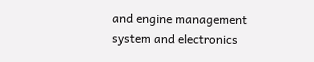and engine management system and electronics